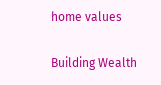home values

Building Wealth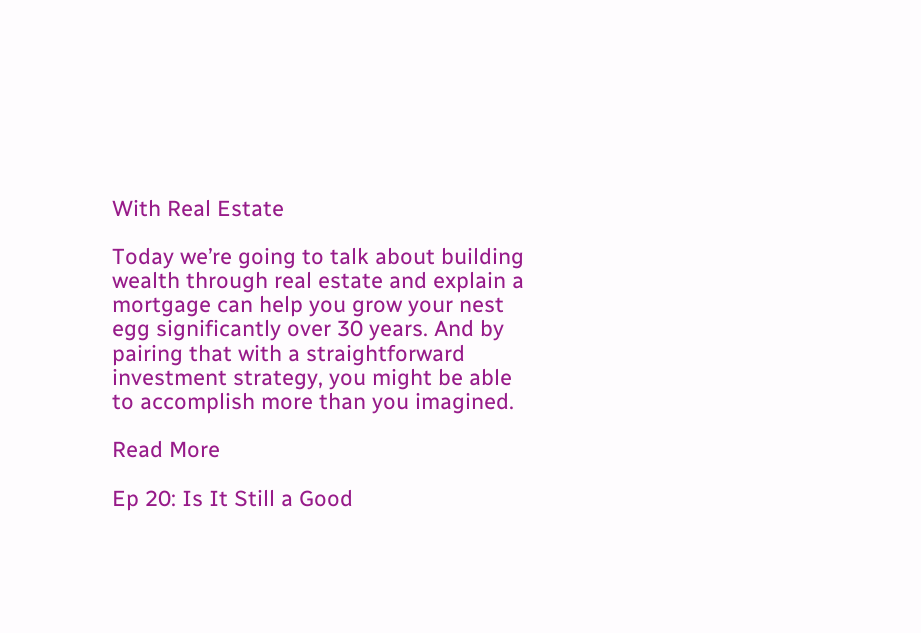With Real Estate

Today we’re going to talk about building wealth through real estate and explain a mortgage can help you grow your nest egg significantly over 30 years. And by pairing that with a straightforward investment strategy, you might be able to accomplish more than you imagined.

Read More

Ep 20: Is It Still a Good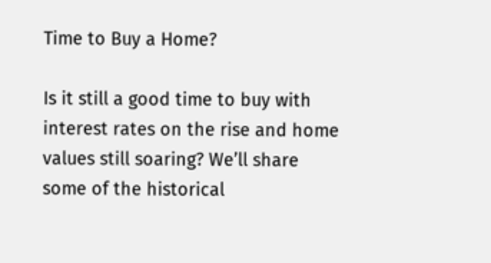Time to Buy a Home?

Is it still a good time to buy with interest rates on the rise and home values still soaring? We’ll share some of the historical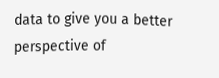data to give you a better perspective of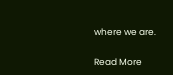where we are.

Read More